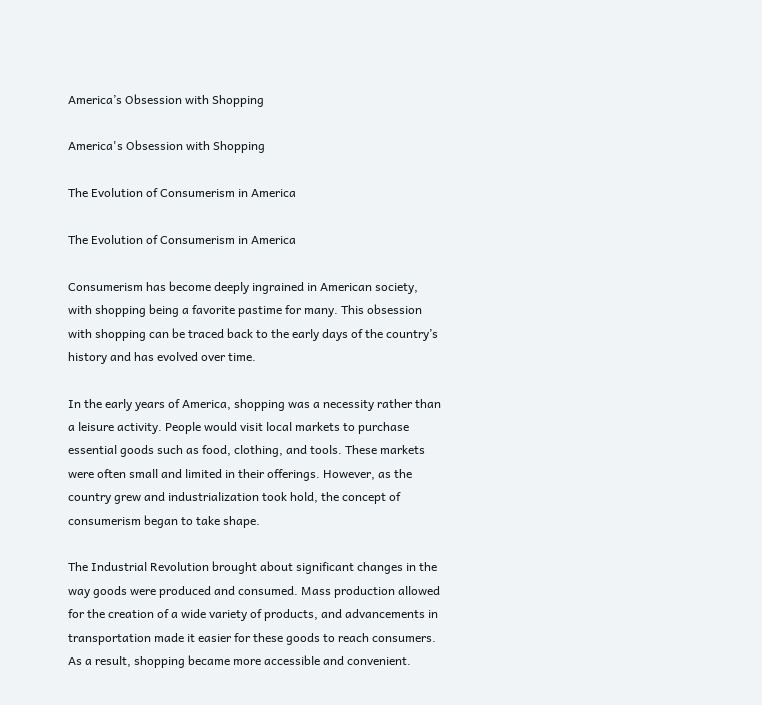America’s Obsession with Shopping

America's Obsession with Shopping

The Evolution of Consumerism in America

The Evolution of Consumerism in America

Consumerism has become deeply ingrained in American society, with shopping being a favorite pastime for many. This obsession with shopping can be traced back to the early days of the country’s history and has evolved over time.

In the early years of America, shopping was a necessity rather than a leisure activity. People would visit local markets to purchase essential goods such as food, clothing, and tools. These markets were often small and limited in their offerings. However, as the country grew and industrialization took hold, the concept of consumerism began to take shape.

The Industrial Revolution brought about significant changes in the way goods were produced and consumed. Mass production allowed for the creation of a wide variety of products, and advancements in transportation made it easier for these goods to reach consumers. As a result, shopping became more accessible and convenient.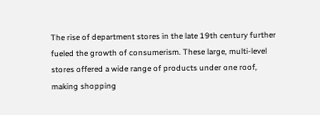The rise of department stores in the late 19th century further fueled the growth of consumerism. These large, multi-level stores offered a wide range of products under one roof, making shopping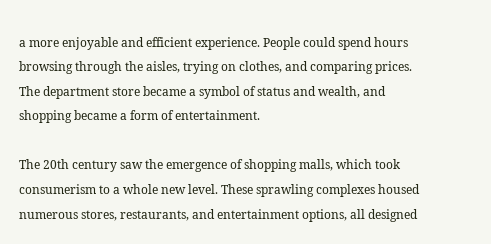a more enjoyable and efficient experience. People could spend hours browsing through the aisles, trying on clothes, and comparing prices. The department store became a symbol of status and wealth, and shopping became a form of entertainment.

The 20th century saw the emergence of shopping malls, which took consumerism to a whole new level. These sprawling complexes housed numerous stores, restaurants, and entertainment options, all designed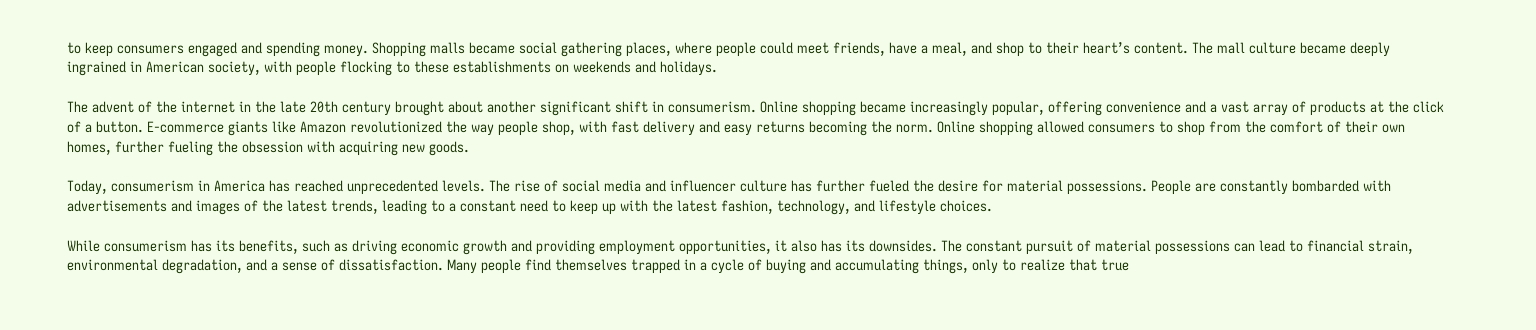to keep consumers engaged and spending money. Shopping malls became social gathering places, where people could meet friends, have a meal, and shop to their heart’s content. The mall culture became deeply ingrained in American society, with people flocking to these establishments on weekends and holidays.

The advent of the internet in the late 20th century brought about another significant shift in consumerism. Online shopping became increasingly popular, offering convenience and a vast array of products at the click of a button. E-commerce giants like Amazon revolutionized the way people shop, with fast delivery and easy returns becoming the norm. Online shopping allowed consumers to shop from the comfort of their own homes, further fueling the obsession with acquiring new goods.

Today, consumerism in America has reached unprecedented levels. The rise of social media and influencer culture has further fueled the desire for material possessions. People are constantly bombarded with advertisements and images of the latest trends, leading to a constant need to keep up with the latest fashion, technology, and lifestyle choices.

While consumerism has its benefits, such as driving economic growth and providing employment opportunities, it also has its downsides. The constant pursuit of material possessions can lead to financial strain, environmental degradation, and a sense of dissatisfaction. Many people find themselves trapped in a cycle of buying and accumulating things, only to realize that true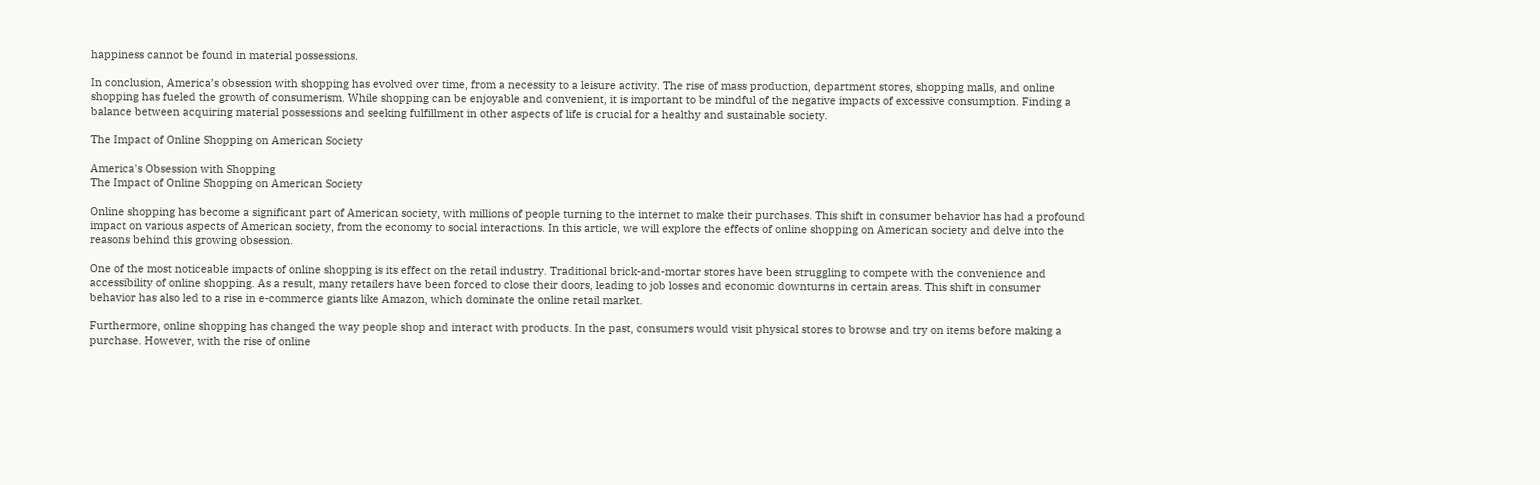happiness cannot be found in material possessions.

In conclusion, America’s obsession with shopping has evolved over time, from a necessity to a leisure activity. The rise of mass production, department stores, shopping malls, and online shopping has fueled the growth of consumerism. While shopping can be enjoyable and convenient, it is important to be mindful of the negative impacts of excessive consumption. Finding a balance between acquiring material possessions and seeking fulfillment in other aspects of life is crucial for a healthy and sustainable society.

The Impact of Online Shopping on American Society

America's Obsession with Shopping
The Impact of Online Shopping on American Society

Online shopping has become a significant part of American society, with millions of people turning to the internet to make their purchases. This shift in consumer behavior has had a profound impact on various aspects of American society, from the economy to social interactions. In this article, we will explore the effects of online shopping on American society and delve into the reasons behind this growing obsession.

One of the most noticeable impacts of online shopping is its effect on the retail industry. Traditional brick-and-mortar stores have been struggling to compete with the convenience and accessibility of online shopping. As a result, many retailers have been forced to close their doors, leading to job losses and economic downturns in certain areas. This shift in consumer behavior has also led to a rise in e-commerce giants like Amazon, which dominate the online retail market.

Furthermore, online shopping has changed the way people shop and interact with products. In the past, consumers would visit physical stores to browse and try on items before making a purchase. However, with the rise of online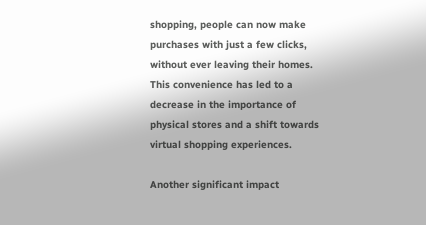shopping, people can now make purchases with just a few clicks, without ever leaving their homes. This convenience has led to a decrease in the importance of physical stores and a shift towards virtual shopping experiences.

Another significant impact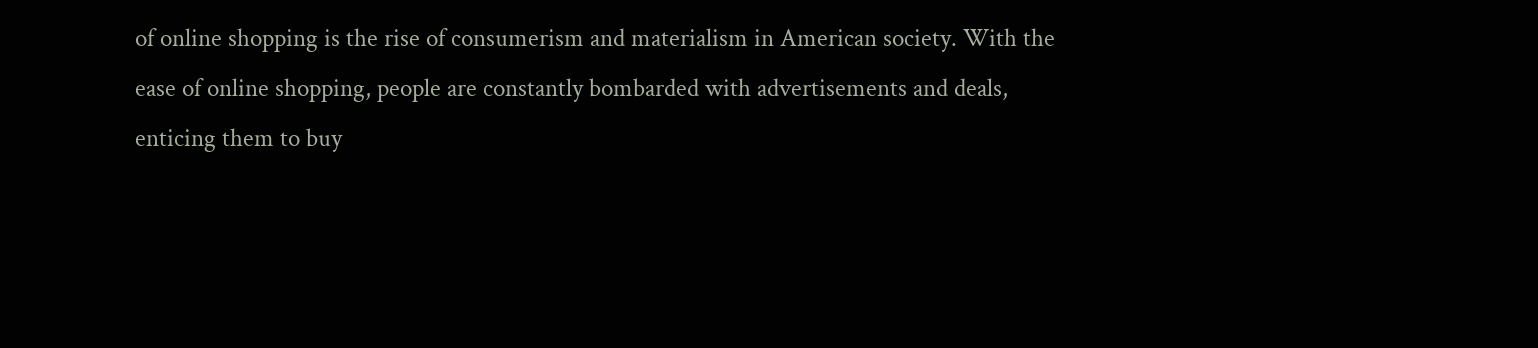of online shopping is the rise of consumerism and materialism in American society. With the ease of online shopping, people are constantly bombarded with advertisements and deals, enticing them to buy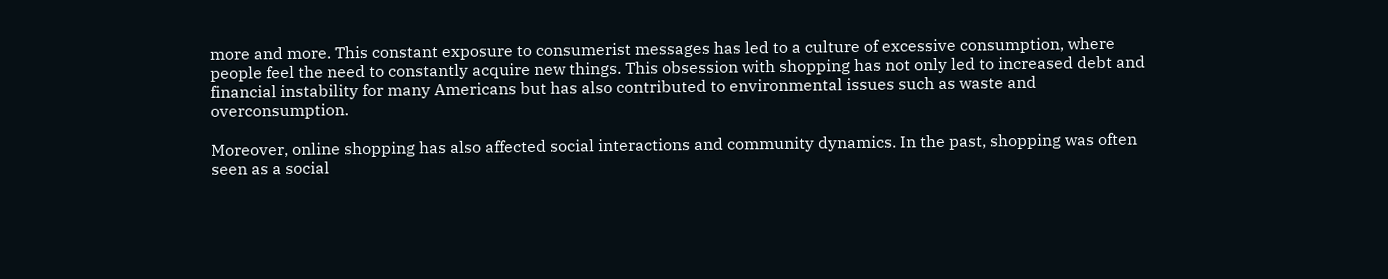more and more. This constant exposure to consumerist messages has led to a culture of excessive consumption, where people feel the need to constantly acquire new things. This obsession with shopping has not only led to increased debt and financial instability for many Americans but has also contributed to environmental issues such as waste and overconsumption.

Moreover, online shopping has also affected social interactions and community dynamics. In the past, shopping was often seen as a social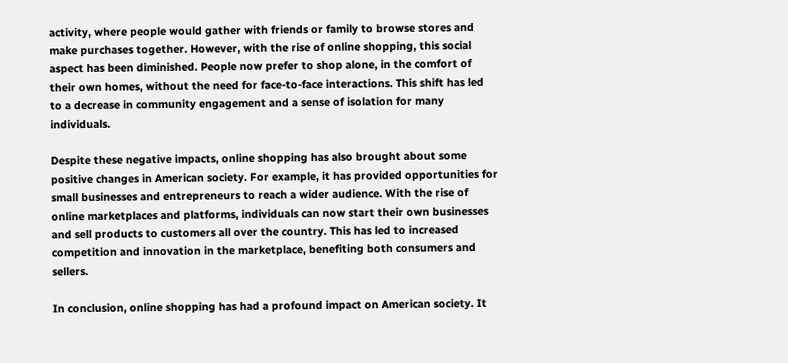activity, where people would gather with friends or family to browse stores and make purchases together. However, with the rise of online shopping, this social aspect has been diminished. People now prefer to shop alone, in the comfort of their own homes, without the need for face-to-face interactions. This shift has led to a decrease in community engagement and a sense of isolation for many individuals.

Despite these negative impacts, online shopping has also brought about some positive changes in American society. For example, it has provided opportunities for small businesses and entrepreneurs to reach a wider audience. With the rise of online marketplaces and platforms, individuals can now start their own businesses and sell products to customers all over the country. This has led to increased competition and innovation in the marketplace, benefiting both consumers and sellers.

In conclusion, online shopping has had a profound impact on American society. It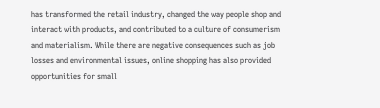has transformed the retail industry, changed the way people shop and interact with products, and contributed to a culture of consumerism and materialism. While there are negative consequences such as job losses and environmental issues, online shopping has also provided opportunities for small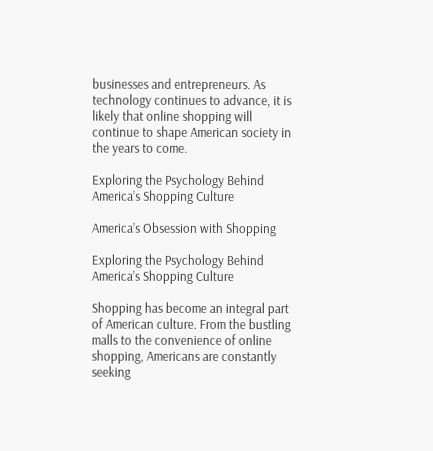businesses and entrepreneurs. As technology continues to advance, it is likely that online shopping will continue to shape American society in the years to come.

Exploring the Psychology Behind America’s Shopping Culture

America’s Obsession with Shopping

Exploring the Psychology Behind America’s Shopping Culture

Shopping has become an integral part of American culture. From the bustling malls to the convenience of online shopping, Americans are constantly seeking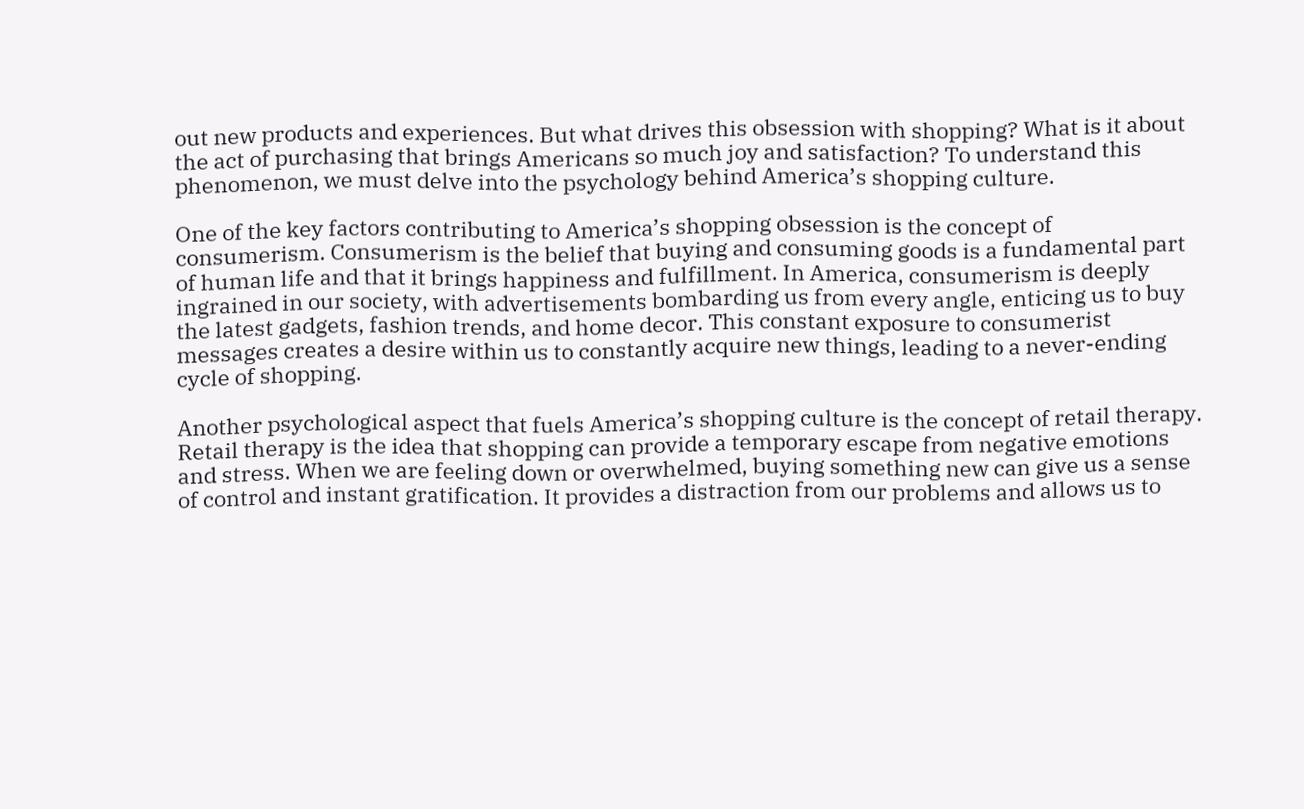out new products and experiences. But what drives this obsession with shopping? What is it about the act of purchasing that brings Americans so much joy and satisfaction? To understand this phenomenon, we must delve into the psychology behind America’s shopping culture.

One of the key factors contributing to America’s shopping obsession is the concept of consumerism. Consumerism is the belief that buying and consuming goods is a fundamental part of human life and that it brings happiness and fulfillment. In America, consumerism is deeply ingrained in our society, with advertisements bombarding us from every angle, enticing us to buy the latest gadgets, fashion trends, and home decor. This constant exposure to consumerist messages creates a desire within us to constantly acquire new things, leading to a never-ending cycle of shopping.

Another psychological aspect that fuels America’s shopping culture is the concept of retail therapy. Retail therapy is the idea that shopping can provide a temporary escape from negative emotions and stress. When we are feeling down or overwhelmed, buying something new can give us a sense of control and instant gratification. It provides a distraction from our problems and allows us to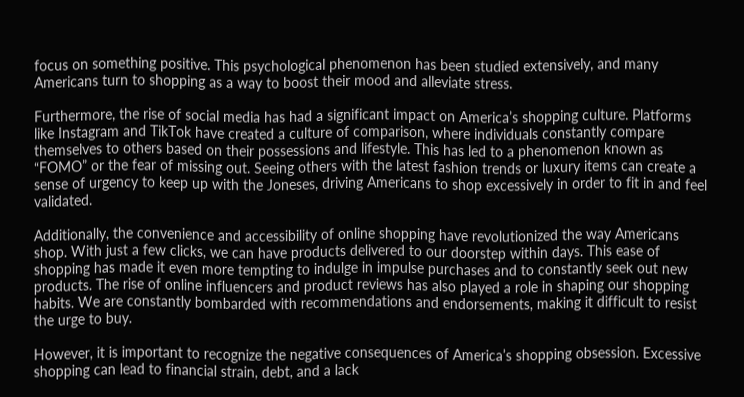focus on something positive. This psychological phenomenon has been studied extensively, and many Americans turn to shopping as a way to boost their mood and alleviate stress.

Furthermore, the rise of social media has had a significant impact on America’s shopping culture. Platforms like Instagram and TikTok have created a culture of comparison, where individuals constantly compare themselves to others based on their possessions and lifestyle. This has led to a phenomenon known as “FOMO” or the fear of missing out. Seeing others with the latest fashion trends or luxury items can create a sense of urgency to keep up with the Joneses, driving Americans to shop excessively in order to fit in and feel validated.

Additionally, the convenience and accessibility of online shopping have revolutionized the way Americans shop. With just a few clicks, we can have products delivered to our doorstep within days. This ease of shopping has made it even more tempting to indulge in impulse purchases and to constantly seek out new products. The rise of online influencers and product reviews has also played a role in shaping our shopping habits. We are constantly bombarded with recommendations and endorsements, making it difficult to resist the urge to buy.

However, it is important to recognize the negative consequences of America’s shopping obsession. Excessive shopping can lead to financial strain, debt, and a lack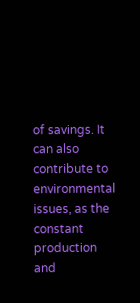of savings. It can also contribute to environmental issues, as the constant production and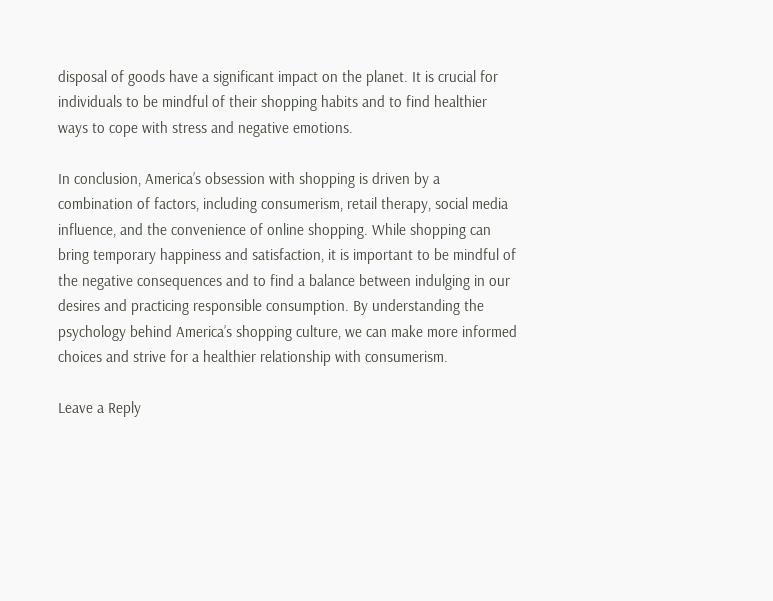disposal of goods have a significant impact on the planet. It is crucial for individuals to be mindful of their shopping habits and to find healthier ways to cope with stress and negative emotions.

In conclusion, America’s obsession with shopping is driven by a combination of factors, including consumerism, retail therapy, social media influence, and the convenience of online shopping. While shopping can bring temporary happiness and satisfaction, it is important to be mindful of the negative consequences and to find a balance between indulging in our desires and practicing responsible consumption. By understanding the psychology behind America’s shopping culture, we can make more informed choices and strive for a healthier relationship with consumerism.

Leave a Reply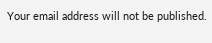Your email address will not be published.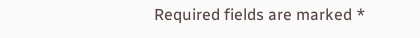Required fields are marked *